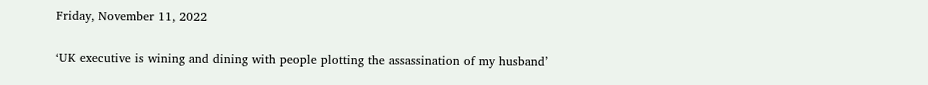Friday, November 11, 2022

‘UK executive is wining and dining with people plotting the assassination of my husband’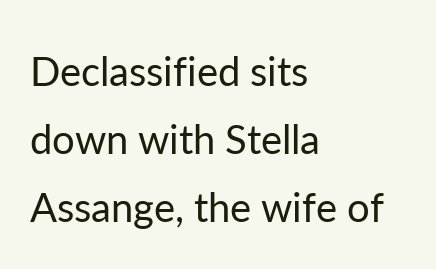Declassified sits down with Stella Assange, the wife of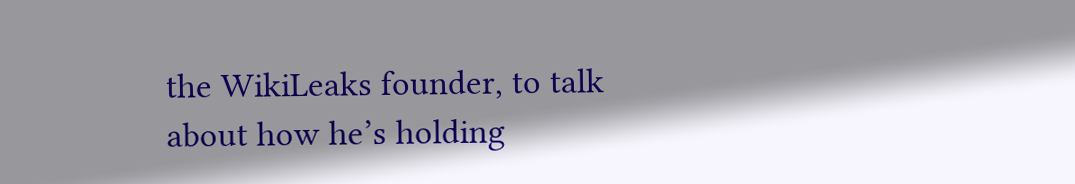the WikiLeaks founder, to talk about how he’s holding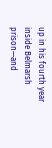up in his fourth year inside Belmarsh prison—and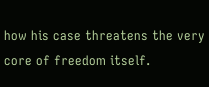how his case threatens the very core of freedom itself.